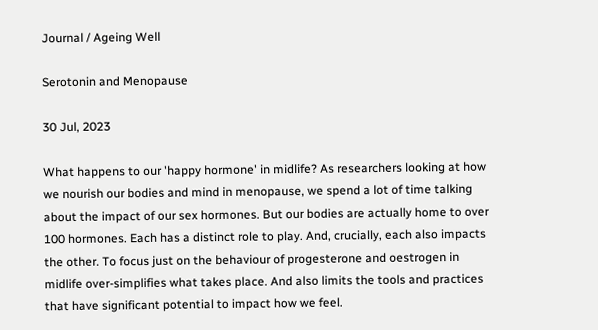Journal / Ageing Well

Serotonin and Menopause

30 Jul, 2023

What happens to our 'happy hormone' in midlife? As researchers looking at how we nourish our bodies and mind in menopause, we spend a lot of time talking about the impact of our sex hormones. But our bodies are actually home to over 100 hormones. Each has a distinct role to play. And, crucially, each also impacts the other. To focus just on the behaviour of progesterone and oestrogen in midlife over-simplifies what takes place. And also limits the tools and practices that have significant potential to impact how we feel.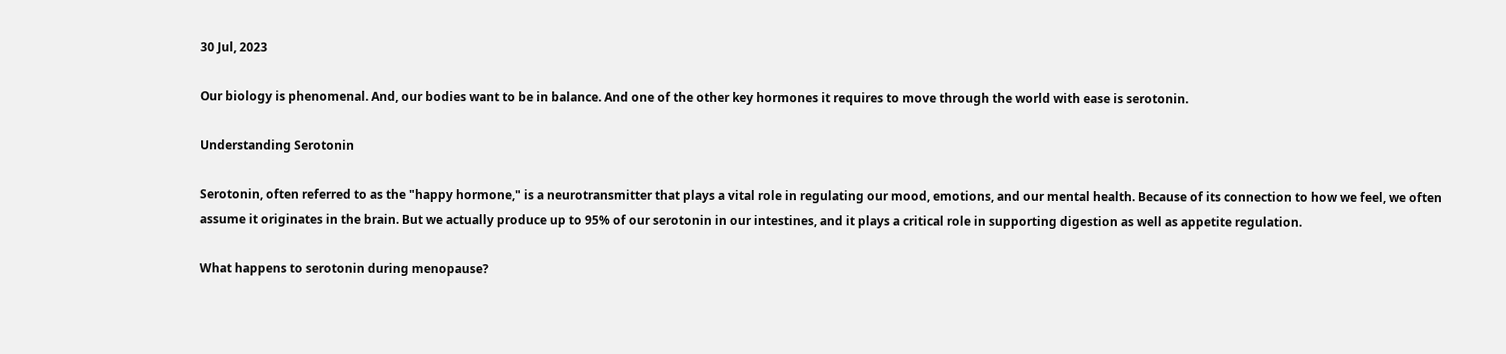30 Jul, 2023

Our biology is phenomenal. And, our bodies want to be in balance. And one of the other key hormones it requires to move through the world with ease is serotonin.

Understanding Serotonin

Serotonin, often referred to as the "happy hormone," is a neurotransmitter that plays a vital role in regulating our mood, emotions, and our mental health. Because of its connection to how we feel, we often assume it originates in the brain. But we actually produce up to 95% of our serotonin in our intestines, and it plays a critical role in supporting digestion as well as appetite regulation.

What happens to serotonin during menopause?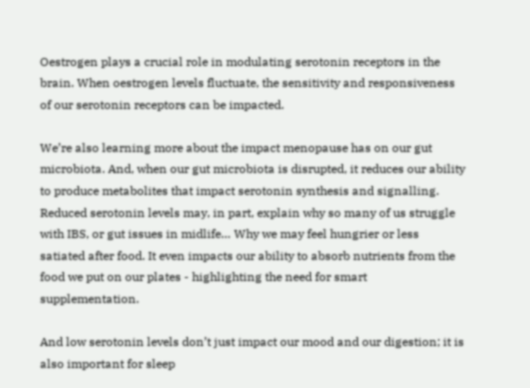Oestrogen plays a crucial role in modulating serotonin receptors in the brain. When oestrogen levels fluctuate, the sensitivity and responsiveness of our serotonin receptors can be impacted.

We’re also learning more about the impact menopause has on our gut microbiota. And, when our gut microbiota is disrupted, it reduces our ability to produce metabolites that impact serotonin synthesis and signalling. Reduced serotonin levels may, in part, explain why so many of us struggle with IBS, or gut issues in midlife… Why we may feel hungrier or less satiated after food. It even impacts our ability to absorb nutrients from the food we put on our plates - highlighting the need for smart supplementation.

And low serotonin levels don’t just impact our mood and our digestion; it is also important for sleep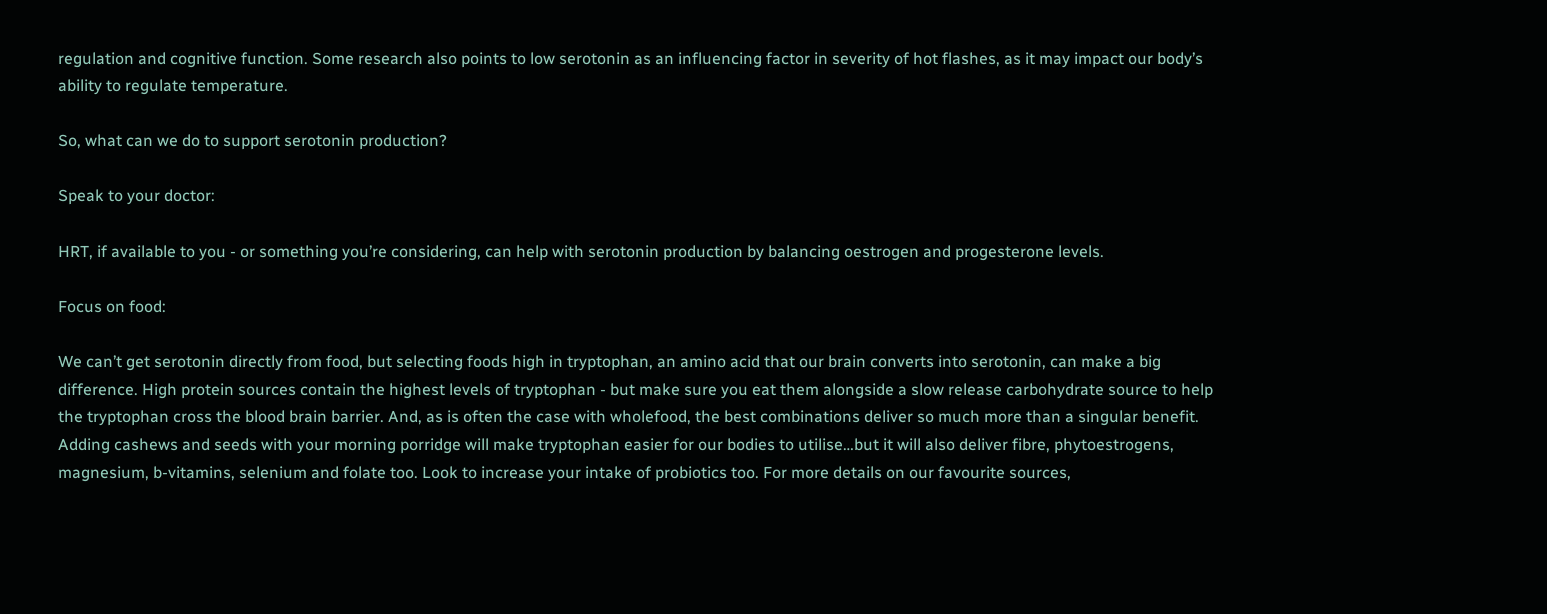regulation and cognitive function. Some research also points to low serotonin as an influencing factor in severity of hot flashes, as it may impact our body’s ability to regulate temperature.

So, what can we do to support serotonin production?

Speak to your doctor:

HRT, if available to you - or something you’re considering, can help with serotonin production by balancing oestrogen and progesterone levels.

Focus on food:

We can’t get serotonin directly from food, but selecting foods high in tryptophan, an amino acid that our brain converts into serotonin, can make a big difference. High protein sources contain the highest levels of tryptophan - but make sure you eat them alongside a slow release carbohydrate source to help the tryptophan cross the blood brain barrier. And, as is often the case with wholefood, the best combinations deliver so much more than a singular benefit. Adding cashews and seeds with your morning porridge will make tryptophan easier for our bodies to utilise…but it will also deliver fibre, phytoestrogens, magnesium, b-vitamins, selenium and folate too. Look to increase your intake of probiotics too. For more details on our favourite sources,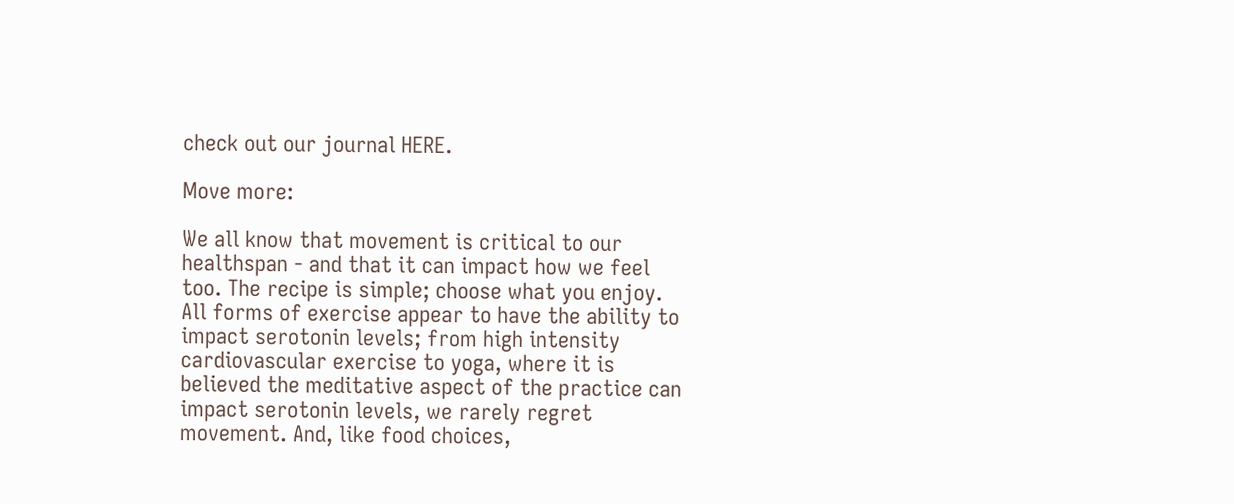check out our journal HERE.

Move more:

We all know that movement is critical to our healthspan - and that it can impact how we feel too. The recipe is simple; choose what you enjoy. All forms of exercise appear to have the ability to impact serotonin levels; from high intensity cardiovascular exercise to yoga, where it is believed the meditative aspect of the practice can impact serotonin levels, we rarely regret movement. And, like food choices,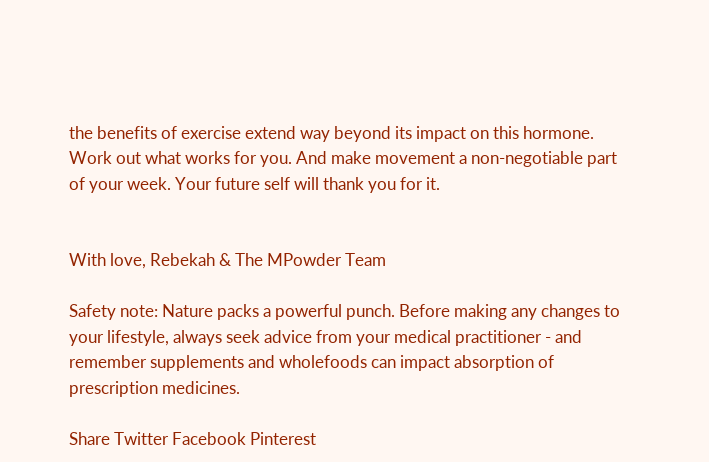the benefits of exercise extend way beyond its impact on this hormone. Work out what works for you. And make movement a non-negotiable part of your week. Your future self will thank you for it.


With love, Rebekah & The MPowder Team

Safety note: Nature packs a powerful punch. Before making any changes to your lifestyle, always seek advice from your medical practitioner - and remember supplements and wholefoods can impact absorption of prescription medicines.

Share Twitter Facebook Pinterest